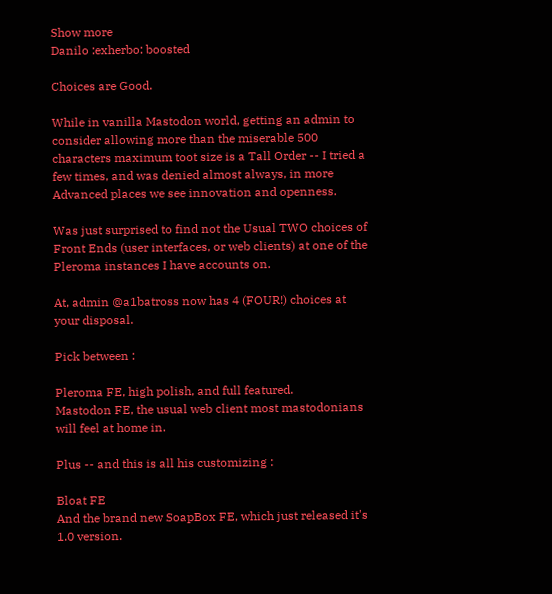Show more
Danilo :exherbo: boosted

Choices are Good.

While in vanilla Mastodon world, getting an admin to consider allowing more than the miserable 500 characters maximum toot size is a Tall Order -- I tried a few times, and was denied almost always, in more Advanced places we see innovation and openness.

Was just surprised to find not the Usual TWO choices of Front Ends (user interfaces, or web clients) at one of the Pleroma instances I have accounts on.

At, admin @a1batross now has 4 (FOUR!) choices at your disposal.

Pick between :

Pleroma FE, high polish, and full featured.
Mastodon FE, the usual web client most mastodonians will feel at home in.

Plus -- and this is all his customizing :

Bloat FE
And the brand new SoapBox FE, which just released it's 1.0 version.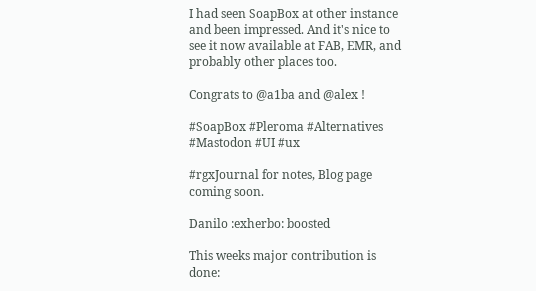I had seen SoapBox at other instance and been impressed. And it's nice to see it now available at FAB, EMR, and probably other places too.

Congrats to @a1ba and @alex !

#SoapBox #Pleroma #Alternatives #Mastodon #UI #ux

#rgxJournal for notes, Blog page coming soon.

Danilo :exherbo: boosted

This weeks major contribution is done: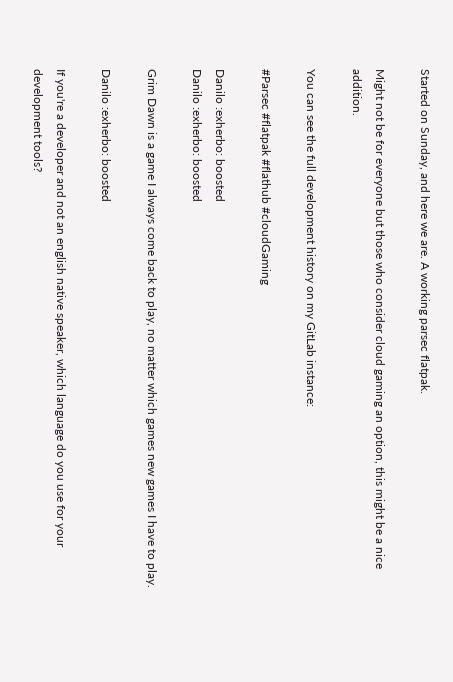Started on Sunday, and here we are. A working parsec flatpak.

Might not be for everyone but those who consider cloud gaming an option, this might be a nice addition.

You can see the full development history on my GitLab instance:

#Parsec #flatpak #flathub #cloudGaming

Danilo :exherbo: boosted
Danilo :exherbo: boosted

Grim Dawn is a game I always come back to play, no matter which games new games I have to play.

Danilo :exherbo: boosted

If you're a developer and not an english native speaker, which language do you use for your development tools?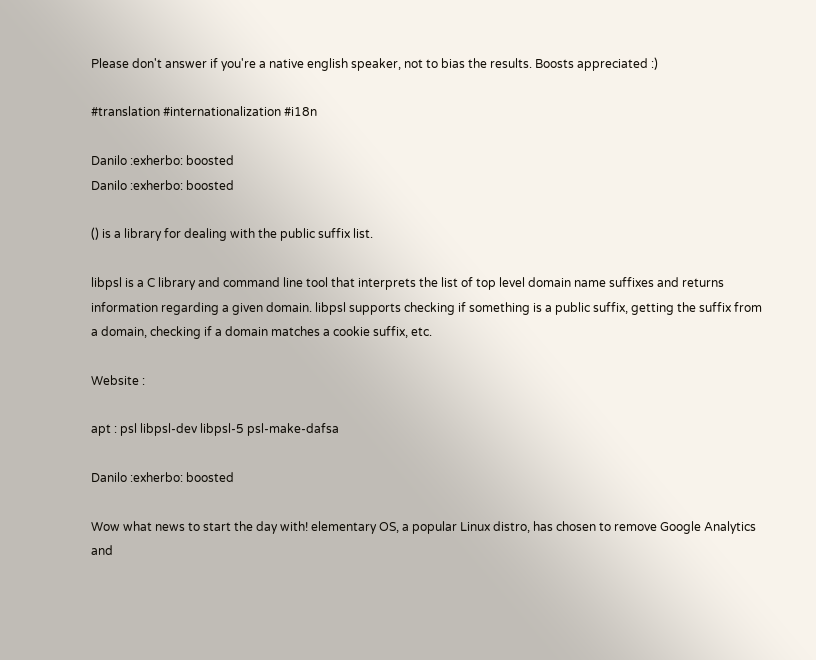Please don't answer if you're a native english speaker, not to bias the results. Boosts appreciated :)

#translation #internationalization #i18n

Danilo :exherbo: boosted
Danilo :exherbo: boosted

() is a library for dealing with the public suffix list.

libpsl is a C library and command line tool that interprets the list of top level domain name suffixes and returns information regarding a given domain. libpsl supports checking if something is a public suffix, getting the suffix from a domain, checking if a domain matches a cookie suffix, etc.

Website :

apt : psl libpsl-dev libpsl-5 psl-make-dafsa

Danilo :exherbo: boosted

Wow what news to start the day with! elementary OS, a popular Linux distro, has chosen to remove Google Analytics and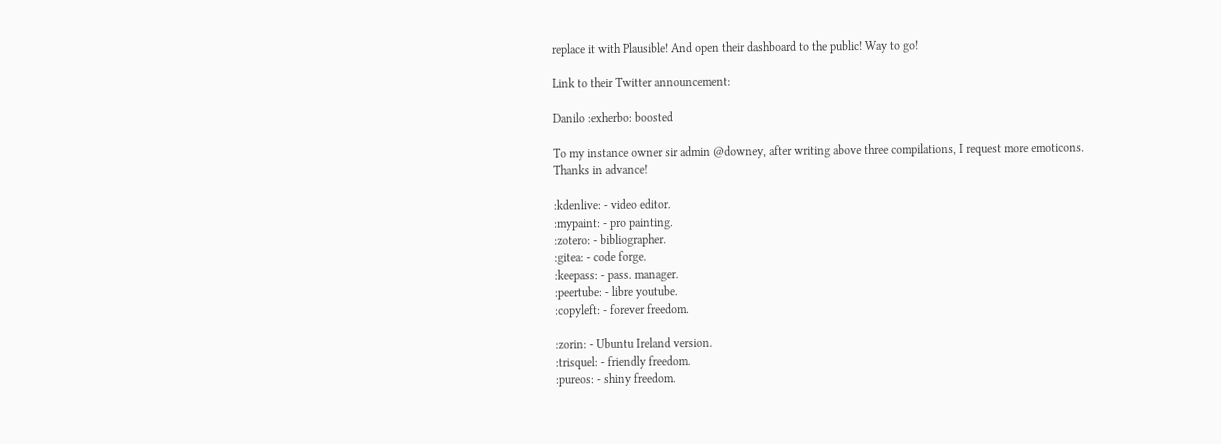replace it with Plausible! And open their dashboard to the public! Way to go!

Link to their Twitter announcement:

Danilo :exherbo: boosted

To my instance owner sir admin @downey, after writing above three compilations, I request more emoticons. Thanks in advance!

:kdenlive: - video editor.
:mypaint: - pro painting.
:zotero: - bibliographer.
:gitea: - code forge.
:keepass: - pass. manager.
:peertube: - libre youtube.
:copyleft: - forever freedom.

:zorin: - Ubuntu Ireland version.
:trisquel: - friendly freedom.
:pureos: - shiny freedom.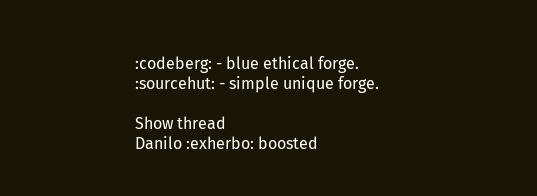:codeberg: - blue ethical forge.
:sourcehut: - simple unique forge.

Show thread
Danilo :exherbo: boosted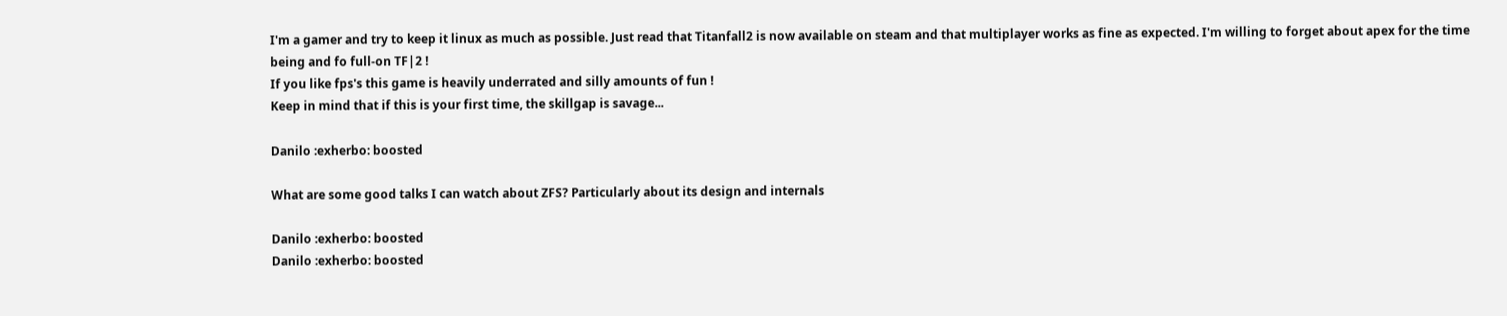I'm a gamer and try to keep it linux as much as possible. Just read that Titanfall2 is now available on steam and that multiplayer works as fine as expected. I'm willing to forget about apex for the time being and fo full-on TF|2 !
If you like fps's this game is heavily underrated and silly amounts of fun !
Keep in mind that if this is your first time, the skillgap is savage...

Danilo :exherbo: boosted

What are some good talks I can watch about ZFS? Particularly about its design and internals

Danilo :exherbo: boosted
Danilo :exherbo: boosted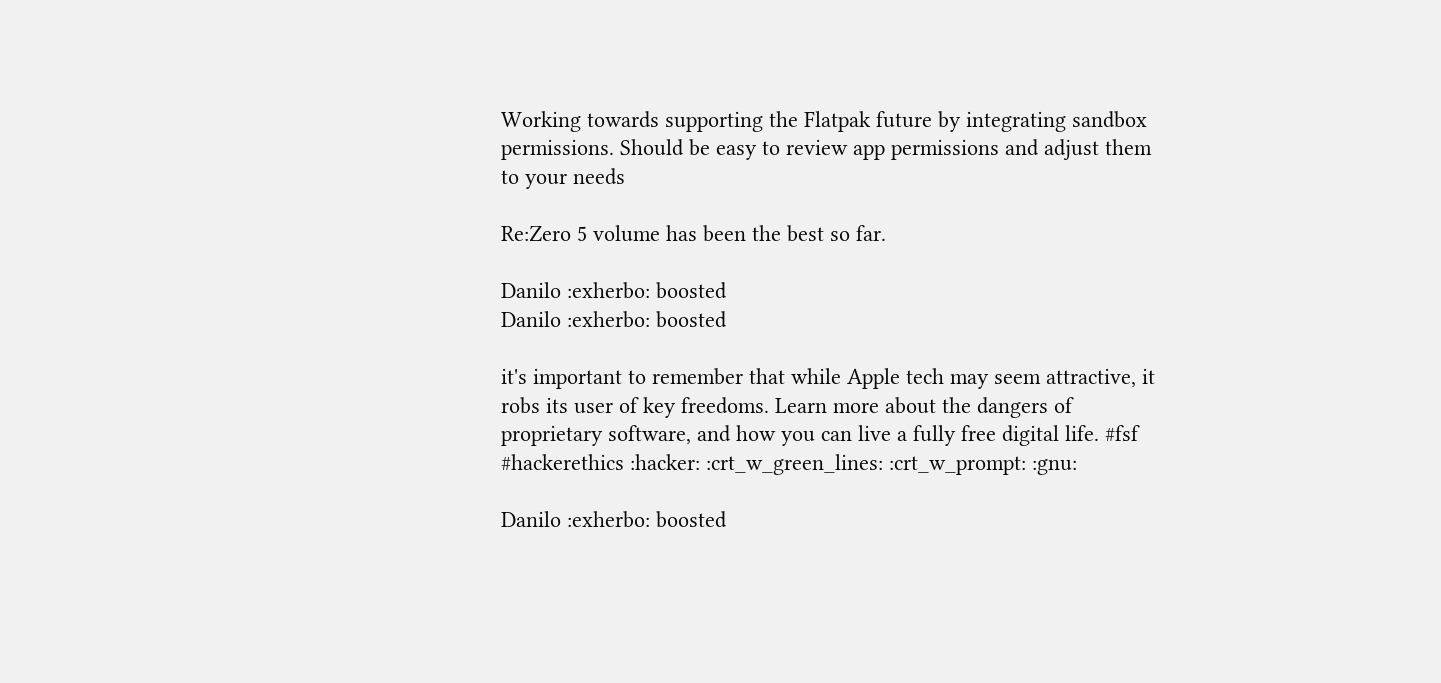Working towards supporting the Flatpak future by integrating sandbox permissions. Should be easy to review app permissions and adjust them to your needs

Re:Zero 5 volume has been the best so far.

Danilo :exherbo: boosted
Danilo :exherbo: boosted

it's important to remember that while Apple tech may seem attractive, it robs its user of key freedoms. Learn more about the dangers of proprietary software, and how you can live a fully free digital life. #fsf #hackerethics :hacker: :crt_w_green_lines: :crt_w_prompt: :gnu:

Danilo :exherbo: boosted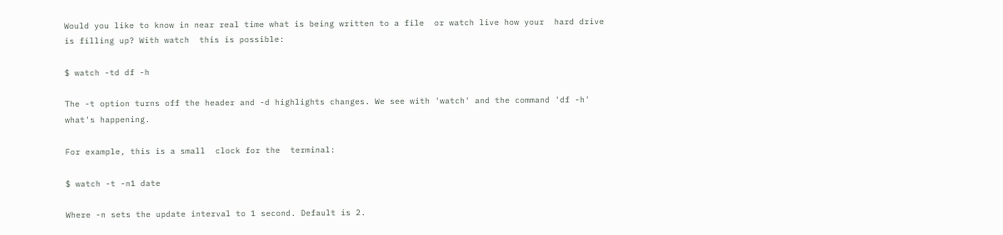Would you like to know in near real time what is being written to a file  or watch live how your  hard drive is filling up? With watch  this is possible:

$ watch -td df -h

The -t option turns off the header and -d highlights changes. We see with 'watch' and the command 'df -h' what's happening.

For example, this is a small  clock for the  terminal:

$ watch -t -n1 date

Where -n sets the update interval to 1 second. Default is 2.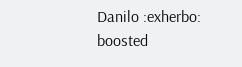Danilo :exherbo: boosted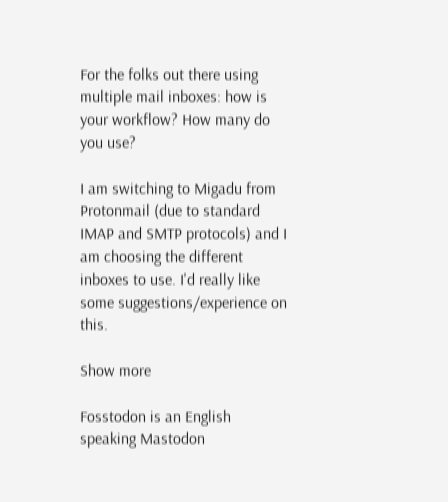For the folks out there using multiple mail inboxes: how is your workflow? How many do you use?

I am switching to Migadu from Protonmail (due to standard IMAP and SMTP protocols) and I am choosing the different inboxes to use. I'd really like some suggestions/experience on this.

Show more

Fosstodon is an English speaking Mastodon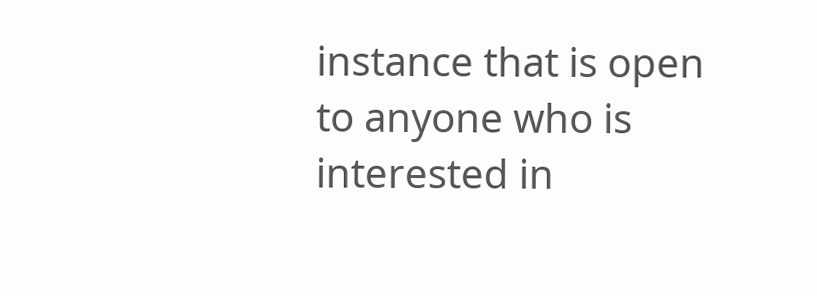instance that is open to anyone who is interested in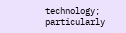technology; particularly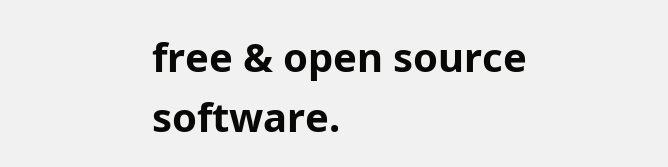free & open source software.